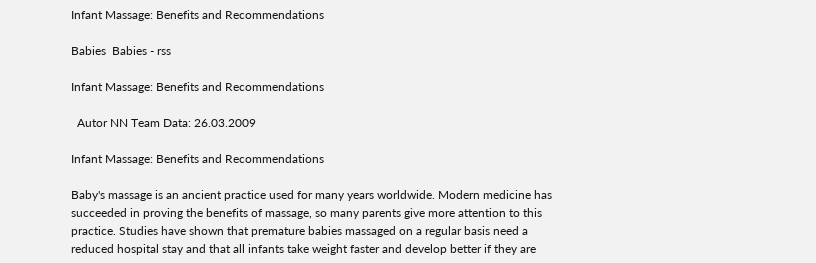Infant Massage: Benefits and Recommendations

Babies  Babies - rss

Infant Massage: Benefits and Recommendations

  Autor NN Team Data: 26.03.2009

Infant Massage: Benefits and Recommendations

Baby's massage is an ancient practice used for many years worldwide. Modern medicine has succeeded in proving the benefits of massage, so many parents give more attention to this practice. Studies have shown that premature babies massaged on a regular basis need a reduced hospital stay and that all infants take weight faster and develop better if they are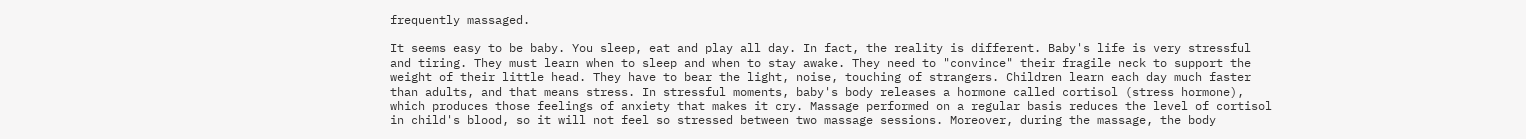frequently massaged.

It seems easy to be baby. You sleep, eat and play all day. In fact, the reality is different. Baby's life is very stressful and tiring. They must learn when to sleep and when to stay awake. They need to "convince" their fragile neck to support the weight of their little head. They have to bear the light, noise, touching of strangers. Children learn each day much faster than adults, and that means stress. In stressful moments, baby's body releases a hormone called cortisol (stress hormone), which produces those feelings of anxiety that makes it cry. Massage performed on a regular basis reduces the level of cortisol in child's blood, so it will not feel so stressed between two massage sessions. Moreover, during the massage, the body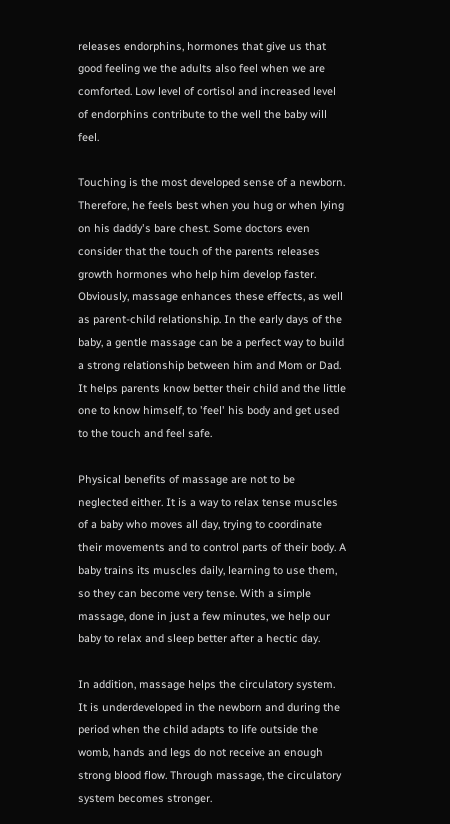releases endorphins, hormones that give us that good feeling we the adults also feel when we are comforted. Low level of cortisol and increased level of endorphins contribute to the well the baby will feel.

Touching is the most developed sense of a newborn. Therefore, he feels best when you hug or when lying on his daddy's bare chest. Some doctors even consider that the touch of the parents releases growth hormones who help him develop faster. Obviously, massage enhances these effects, as well
as parent-child relationship. In the early days of the baby, a gentle massage can be a perfect way to build a strong relationship between him and Mom or Dad. It helps parents know better their child and the little one to know himself, to 'feel' his body and get used to the touch and feel safe.

Physical benefits of massage are not to be neglected either. It is a way to relax tense muscles of a baby who moves all day, trying to coordinate their movements and to control parts of their body. A baby trains its muscles daily, learning to use them, so they can become very tense. With a simple massage, done in just a few minutes, we help our baby to relax and sleep better after a hectic day.

In addition, massage helps the circulatory system. It is underdeveloped in the newborn and during the period when the child adapts to life outside the womb, hands and legs do not receive an enough strong blood flow. Through massage, the circulatory system becomes stronger.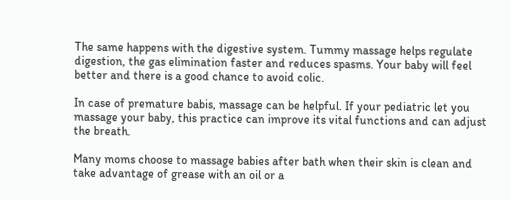The same happens with the digestive system. Tummy massage helps regulate digestion, the gas elimination faster and reduces spasms. Your baby will feel better and there is a good chance to avoid colic.

In case of premature babis, massage can be helpful. If your pediatric let you massage your baby, this practice can improve its vital functions and can adjust the breath.

Many moms choose to massage babies after bath when their skin is clean and take advantage of grease with an oil or a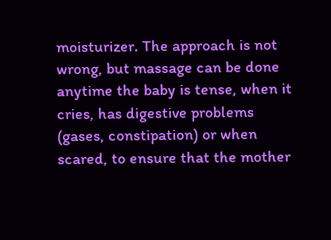moisturizer. The approach is not wrong, but massage can be done anytime the baby is tense, when it cries, has digestive problems (gases, constipation) or when scared, to ensure that the mother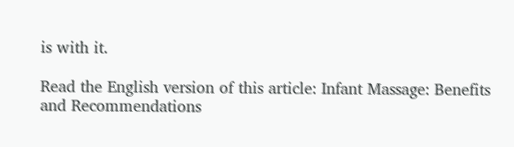is with it.

Read the English version of this article: Infant Massage: Benefits and Recommendations